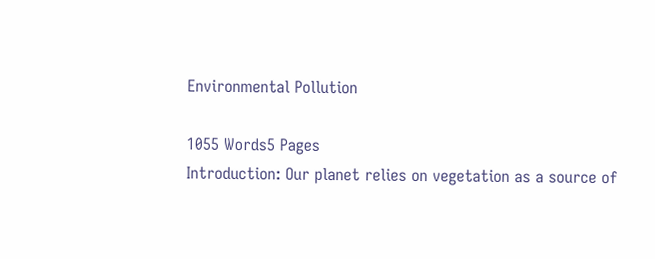Environmental Pollution

1055 Words5 Pages
Introduction: Our planet relies on vegetation as a source of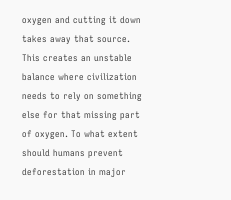oxygen and cutting it down takes away that source. This creates an unstable balance where civilization needs to rely on something else for that missing part of oxygen. To what extent should humans prevent deforestation in major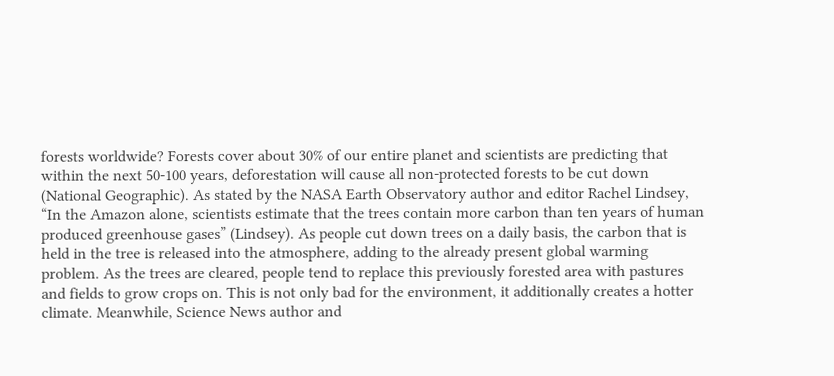forests worldwide? Forests cover about 30% of our entire planet and scientists are predicting that within the next 50-100 years, deforestation will cause all non-protected forests to be cut down (National Geographic). As stated by the NASA Earth Observatory author and editor Rachel Lindsey, “In the Amazon alone, scientists estimate that the trees contain more carbon than ten years of human produced greenhouse gases” (Lindsey). As people cut down trees on a daily basis, the carbon that is held in the tree is released into the atmosphere, adding to the already present global warming problem. As the trees are cleared, people tend to replace this previously forested area with pastures and fields to grow crops on. This is not only bad for the environment, it additionally creates a hotter climate. Meanwhile, Science News author and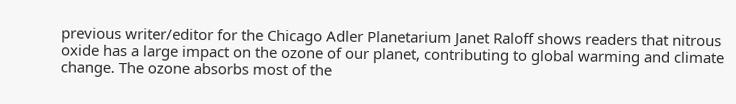previous writer/editor for the Chicago Adler Planetarium Janet Raloff shows readers that nitrous oxide has a large impact on the ozone of our planet, contributing to global warming and climate change. The ozone absorbs most of the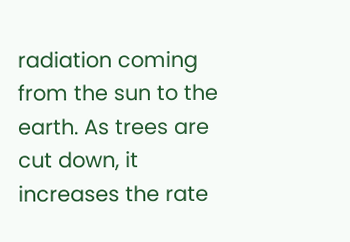radiation coming from the sun to the earth. As trees are cut down, it increases the rate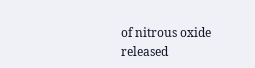of nitrous oxide released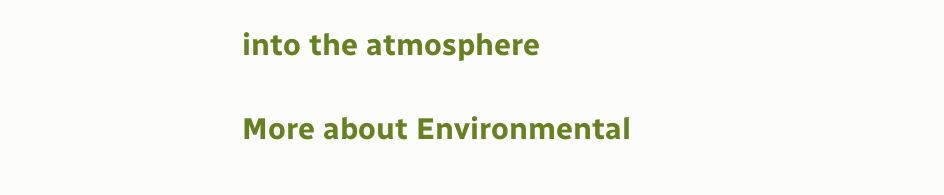into the atmosphere

More about Environmental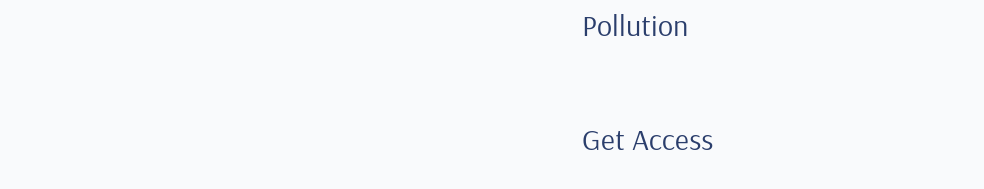Pollution

Get Access